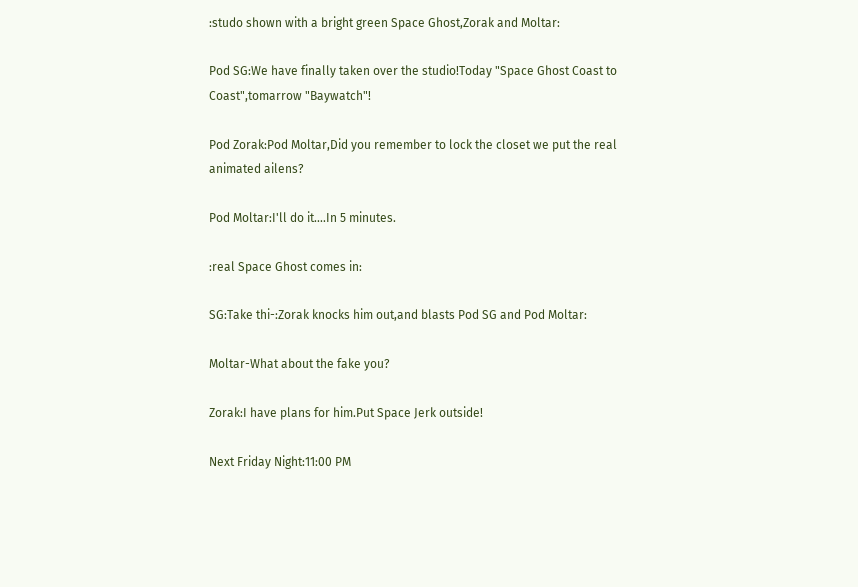:studo shown with a bright green Space Ghost,Zorak and Moltar:

Pod SG:We have finally taken over the studio!Today "Space Ghost Coast to Coast",tomarrow "Baywatch"!

Pod Zorak:Pod Moltar,Did you remember to lock the closet we put the real animated ailens?

Pod Moltar:I'll do it....In 5 minutes.

:real Space Ghost comes in:

SG:Take thi-:Zorak knocks him out,and blasts Pod SG and Pod Moltar:

Moltar-What about the fake you?

Zorak:I have plans for him.Put Space Jerk outside!

Next Friday Night:11:00 PM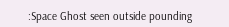:Space Ghost seen outside pounding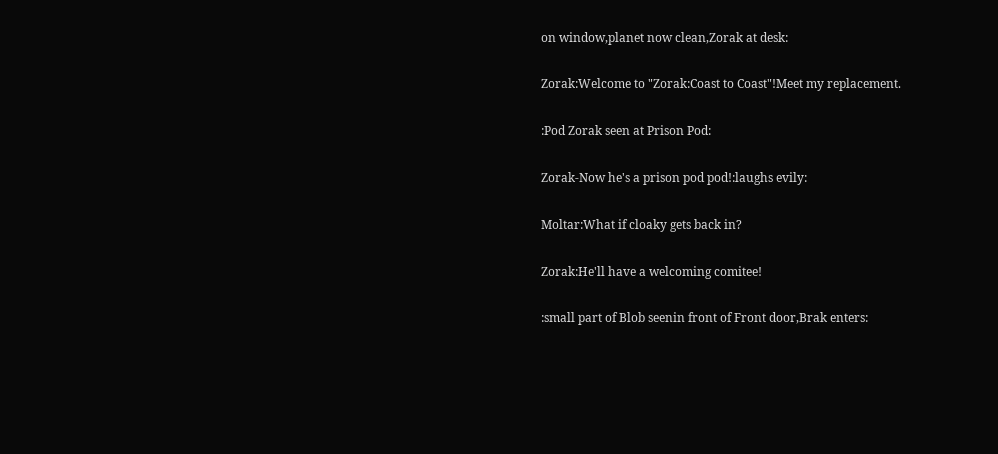on window,planet now clean,Zorak at desk:

Zorak:Welcome to "Zorak:Coast to Coast"!Meet my replacement.

:Pod Zorak seen at Prison Pod:

Zorak-Now he's a prison pod pod!:laughs evily:

Moltar:What if cloaky gets back in?

Zorak:He'll have a welcoming comitee!

:small part of Blob seenin front of Front door,Brak enters: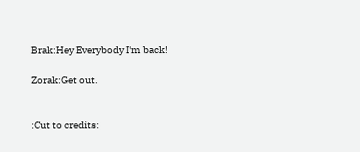Brak:Hey Everybody I'm back!

Zorak:Get out.


:Cut to credits: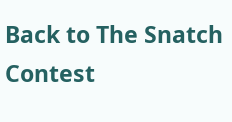Back to The Snatch Contest